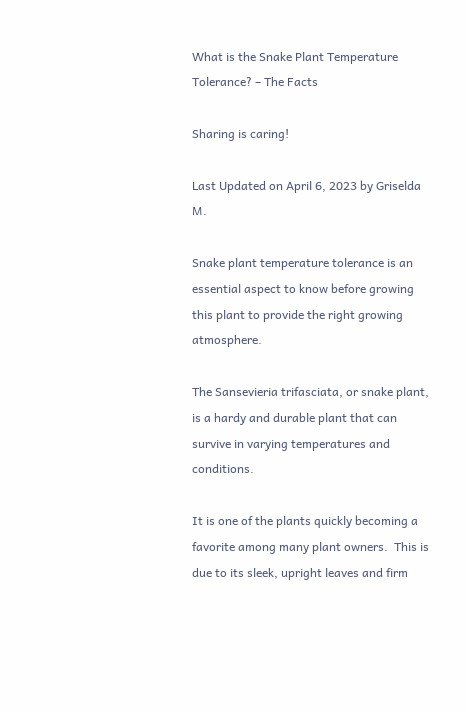What is the Snake Plant Temperature Tolerance? – The Facts

Sharing is caring!

Last Updated on April 6, 2023 by Griselda M.

Snake plant temperature tolerance is an essential aspect to know before growing this plant to provide the right growing atmosphere.

The Sansevieria trifasciata, or snake plant, is a hardy and durable plant that can survive in varying temperatures and conditions.

It is one of the plants quickly becoming a favorite among many plant owners.  This is due to its sleek, upright leaves and firm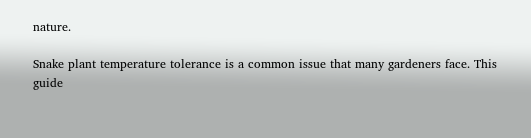nature.

Snake plant temperature tolerance is a common issue that many gardeners face. This guide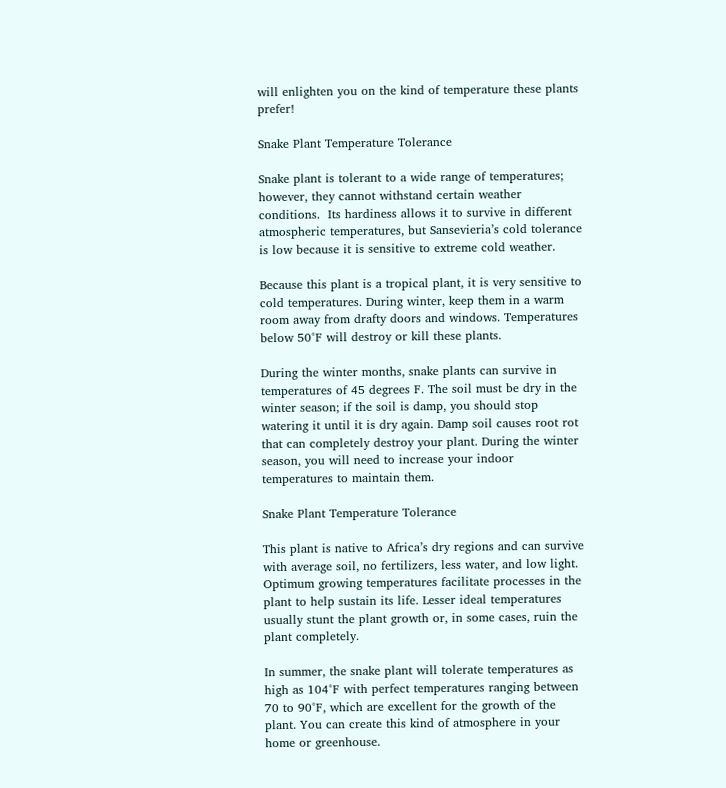will enlighten you on the kind of temperature these plants prefer!

Snake Plant Temperature Tolerance

Snake plant is tolerant to a wide range of temperatures; however, they cannot withstand certain weather conditions.  Its hardiness allows it to survive in different atmospheric temperatures, but Sansevieria’s cold tolerance is low because it is sensitive to extreme cold weather.

Because this plant is a tropical plant, it is very sensitive to cold temperatures. During winter, keep them in a warm room away from drafty doors and windows. Temperatures below 50°F will destroy or kill these plants.

During the winter months, snake plants can survive in temperatures of 45 degrees F. The soil must be dry in the winter season; if the soil is damp, you should stop watering it until it is dry again. Damp soil causes root rot that can completely destroy your plant. During the winter season, you will need to increase your indoor temperatures to maintain them.

Snake Plant Temperature Tolerance

This plant is native to Africa’s dry regions and can survive with average soil, no fertilizers, less water, and low light. Optimum growing temperatures facilitate processes in the plant to help sustain its life. Lesser ideal temperatures usually stunt the plant growth or, in some cases, ruin the plant completely.

In summer, the snake plant will tolerate temperatures as high as 104°F with perfect temperatures ranging between 70 to 90°F, which are excellent for the growth of the plant. You can create this kind of atmosphere in your home or greenhouse.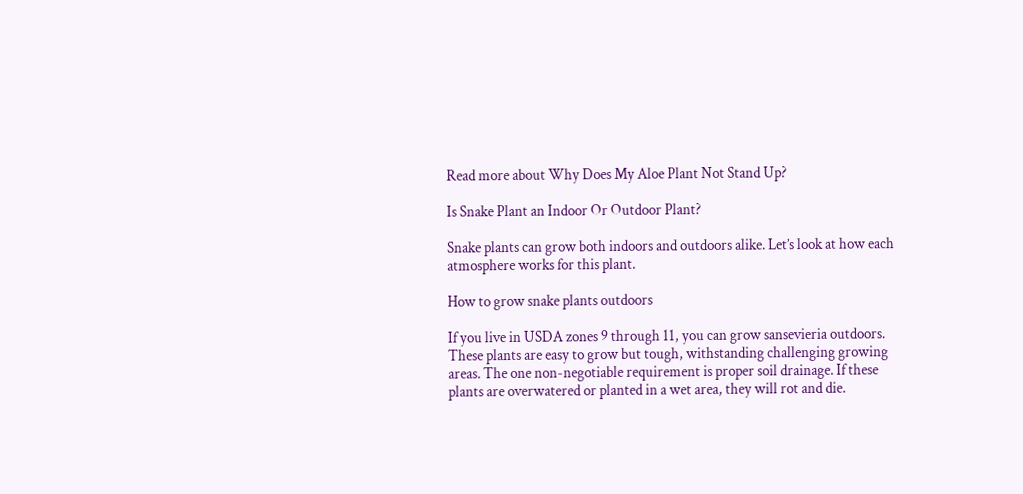Read more about Why Does My Aloe Plant Not Stand Up?

Is Snake Plant an Indoor Or Outdoor Plant?

Snake plants can grow both indoors and outdoors alike. Let’s look at how each atmosphere works for this plant.

How to grow snake plants outdoors

If you live in USDA zones 9 through 11, you can grow sansevieria outdoors. These plants are easy to grow but tough, withstanding challenging growing areas. The one non-negotiable requirement is proper soil drainage. If these plants are overwatered or planted in a wet area, they will rot and die.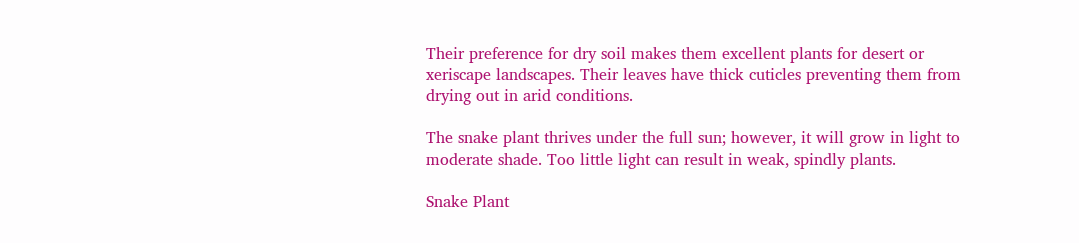Their preference for dry soil makes them excellent plants for desert or xeriscape landscapes. Their leaves have thick cuticles preventing them from drying out in arid conditions.

The snake plant thrives under the full sun; however, it will grow in light to moderate shade. Too little light can result in weak, spindly plants.

Snake Plant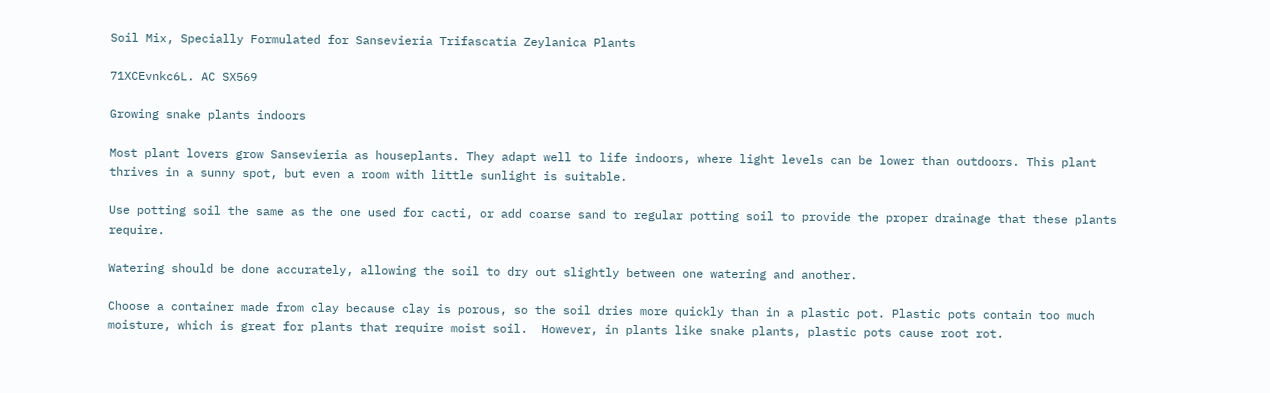Soil Mix, Specially Formulated for Sansevieria Trifascatia Zeylanica Plants

71XCEvnkc6L. AC SX569

Growing snake plants indoors

Most plant lovers grow Sansevieria as houseplants. They adapt well to life indoors, where light levels can be lower than outdoors. This plant thrives in a sunny spot, but even a room with little sunlight is suitable.

Use potting soil the same as the one used for cacti, or add coarse sand to regular potting soil to provide the proper drainage that these plants require.

Watering should be done accurately, allowing the soil to dry out slightly between one watering and another.

Choose a container made from clay because clay is porous, so the soil dries more quickly than in a plastic pot. Plastic pots contain too much moisture, which is great for plants that require moist soil.  However, in plants like snake plants, plastic pots cause root rot.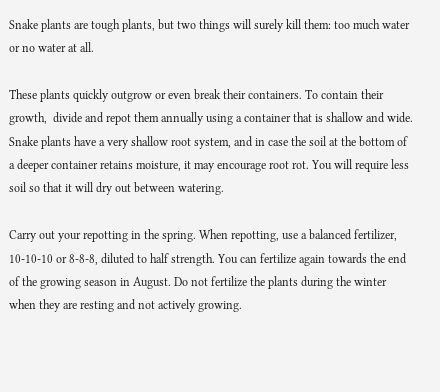Snake plants are tough plants, but two things will surely kill them: too much water or no water at all.

These plants quickly outgrow or even break their containers. To contain their growth,  divide and repot them annually using a container that is shallow and wide. Snake plants have a very shallow root system, and in case the soil at the bottom of a deeper container retains moisture, it may encourage root rot. You will require less soil so that it will dry out between watering.

Carry out your repotting in the spring. When repotting, use a balanced fertilizer, 10-10-10 or 8-8-8, diluted to half strength. You can fertilize again towards the end of the growing season in August. Do not fertilize the plants during the winter when they are resting and not actively growing.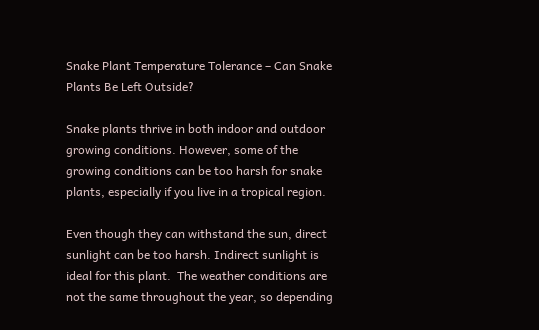Snake Plant Temperature Tolerance – Can Snake Plants Be Left Outside?

Snake plants thrive in both indoor and outdoor growing conditions. However, some of the growing conditions can be too harsh for snake plants, especially if you live in a tropical region.

Even though they can withstand the sun, direct sunlight can be too harsh. Indirect sunlight is ideal for this plant.  The weather conditions are not the same throughout the year, so depending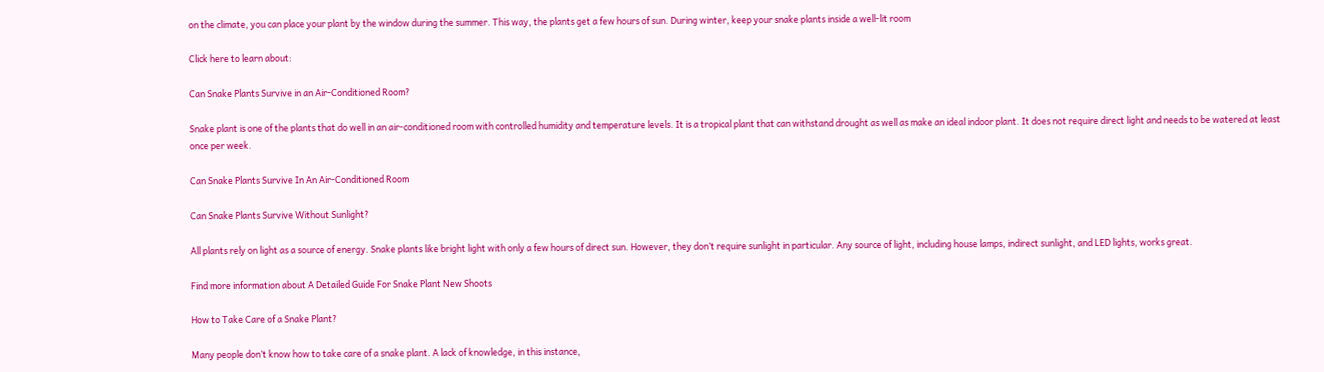on the climate, you can place your plant by the window during the summer. This way, the plants get a few hours of sun. During winter, keep your snake plants inside a well-lit room

Click here to learn about:

Can Snake Plants Survive in an Air-Conditioned Room?

Snake plant is one of the plants that do well in an air-conditioned room with controlled humidity and temperature levels. It is a tropical plant that can withstand drought as well as make an ideal indoor plant. It does not require direct light and needs to be watered at least once per week.

Can Snake Plants Survive In An Air-Conditioned Room

Can Snake Plants Survive Without Sunlight?

All plants rely on light as a source of energy. Snake plants like bright light with only a few hours of direct sun. However, they don’t require sunlight in particular. Any source of light, including house lamps, indirect sunlight, and LED lights, works great.

Find more information about A Detailed Guide For Snake Plant New Shoots

How to Take Care of a Snake Plant?

Many people don’t know how to take care of a snake plant. A lack of knowledge, in this instance,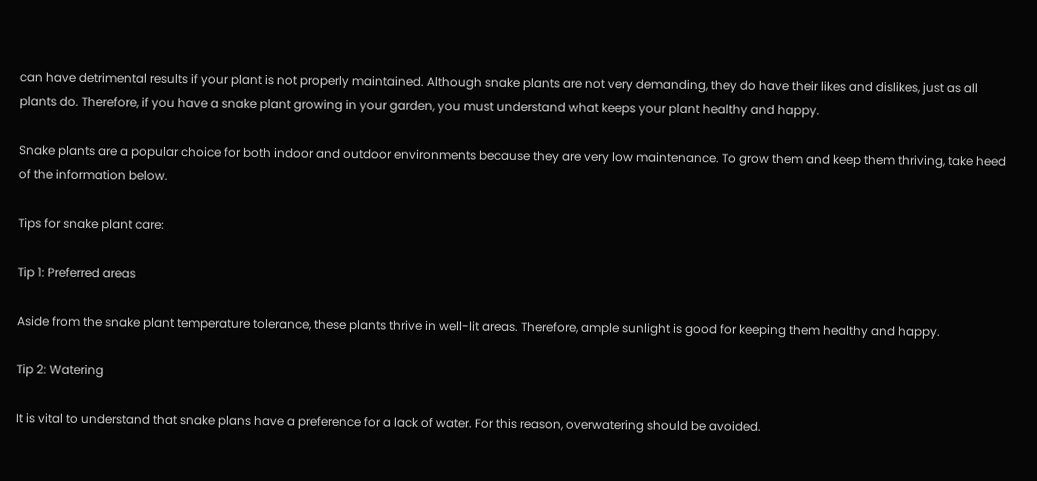can have detrimental results if your plant is not properly maintained. Although snake plants are not very demanding, they do have their likes and dislikes, just as all plants do. Therefore, if you have a snake plant growing in your garden, you must understand what keeps your plant healthy and happy.

Snake plants are a popular choice for both indoor and outdoor environments because they are very low maintenance. To grow them and keep them thriving, take heed of the information below.

Tips for snake plant care:

Tip 1: Preferred areas

Aside from the snake plant temperature tolerance, these plants thrive in well-lit areas. Therefore, ample sunlight is good for keeping them healthy and happy.

Tip 2: Watering

It is vital to understand that snake plans have a preference for a lack of water. For this reason, overwatering should be avoided.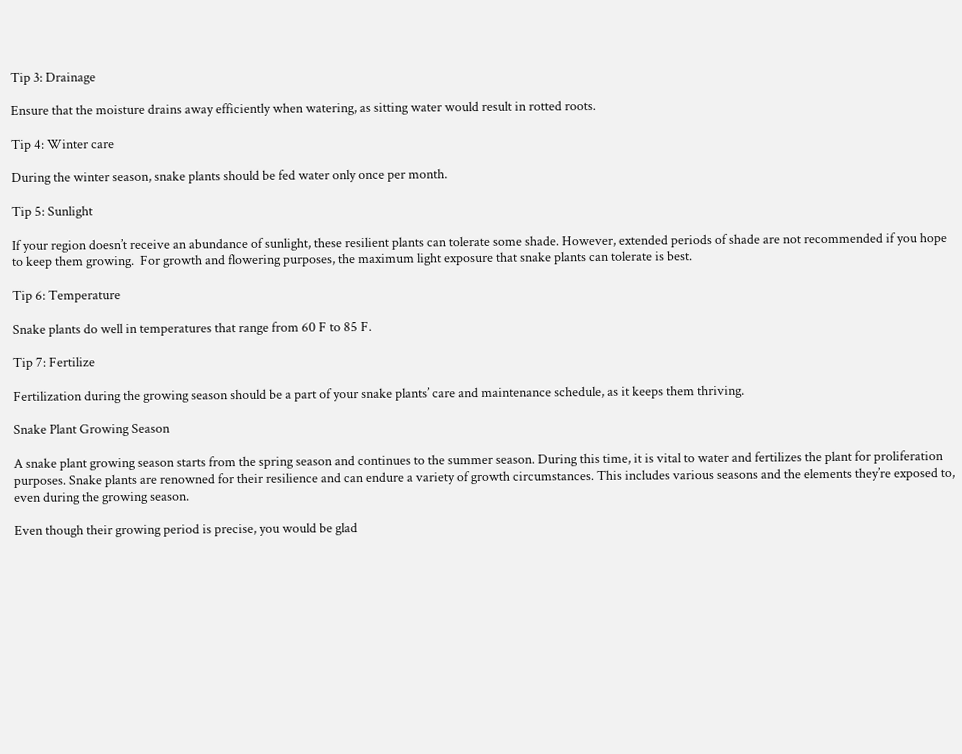Tip 3: Drainage

Ensure that the moisture drains away efficiently when watering, as sitting water would result in rotted roots.

Tip 4: Winter care

During the winter season, snake plants should be fed water only once per month.

Tip 5: Sunlight

If your region doesn’t receive an abundance of sunlight, these resilient plants can tolerate some shade. However, extended periods of shade are not recommended if you hope to keep them growing.  For growth and flowering purposes, the maximum light exposure that snake plants can tolerate is best.

Tip 6: Temperature

Snake plants do well in temperatures that range from 60 F to 85 F.

Tip 7: Fertilize

Fertilization during the growing season should be a part of your snake plants’ care and maintenance schedule, as it keeps them thriving.

Snake Plant Growing Season

A snake plant growing season starts from the spring season and continues to the summer season. During this time, it is vital to water and fertilizes the plant for proliferation purposes. Snake plants are renowned for their resilience and can endure a variety of growth circumstances. This includes various seasons and the elements they’re exposed to, even during the growing season.

Even though their growing period is precise, you would be glad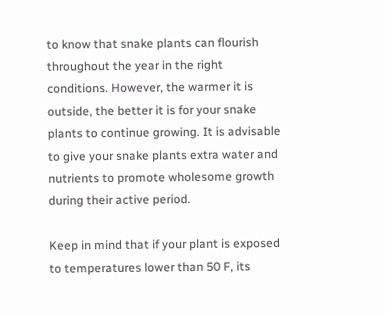to know that snake plants can flourish throughout the year in the right conditions. However, the warmer it is outside, the better it is for your snake plants to continue growing. It is advisable to give your snake plants extra water and nutrients to promote wholesome growth during their active period.

Keep in mind that if your plant is exposed to temperatures lower than 50 F, its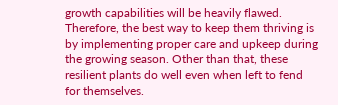growth capabilities will be heavily flawed. Therefore, the best way to keep them thriving is by implementing proper care and upkeep during the growing season. Other than that, these resilient plants do well even when left to fend for themselves.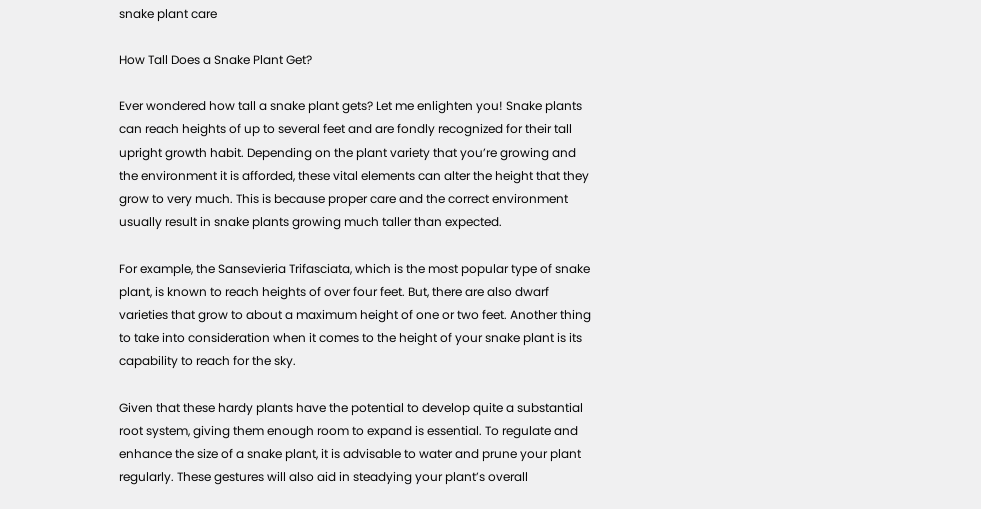snake plant care

How Tall Does a Snake Plant Get?

Ever wondered how tall a snake plant gets? Let me enlighten you! Snake plants can reach heights of up to several feet and are fondly recognized for their tall upright growth habit. Depending on the plant variety that you’re growing and the environment it is afforded, these vital elements can alter the height that they grow to very much. This is because proper care and the correct environment usually result in snake plants growing much taller than expected.

For example, the Sansevieria Trifasciata, which is the most popular type of snake plant, is known to reach heights of over four feet. But, there are also dwarf varieties that grow to about a maximum height of one or two feet. Another thing to take into consideration when it comes to the height of your snake plant is its capability to reach for the sky.

Given that these hardy plants have the potential to develop quite a substantial root system, giving them enough room to expand is essential. To regulate and enhance the size of a snake plant, it is advisable to water and prune your plant regularly. These gestures will also aid in steadying your plant’s overall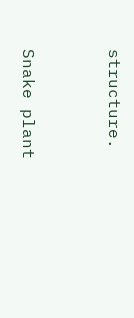structure.


Snake plant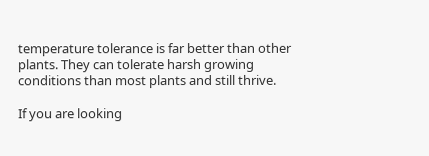temperature tolerance is far better than other plants. They can tolerate harsh growing conditions than most plants and still thrive.

If you are looking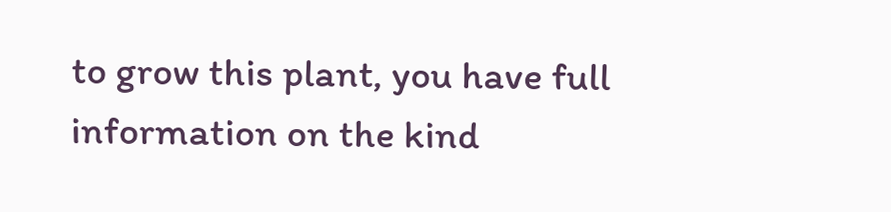to grow this plant, you have full information on the kind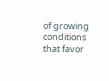of growing conditions that favor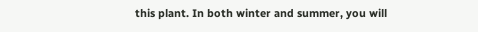this plant. In both winter and summer, you will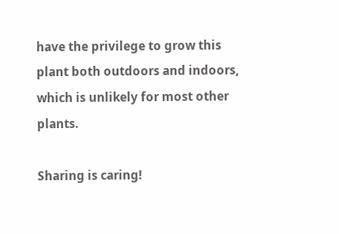have the privilege to grow this plant both outdoors and indoors, which is unlikely for most other plants.

Sharing is caring!